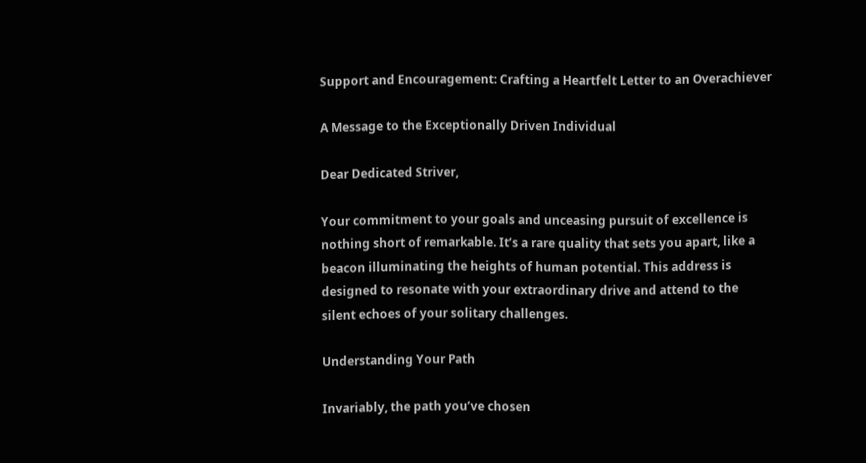Support and Encouragement: Crafting a Heartfelt Letter to an Overachiever

A Message to the Exceptionally Driven Individual

Dear Dedicated Striver,

Your commitment to your goals and unceasing pursuit of excellence is nothing short of remarkable. It’s a rare quality that sets you apart, like a beacon illuminating the heights of human potential. This address is designed to resonate with your extraordinary drive and attend to the silent echoes of your solitary challenges.

Understanding Your Path

Invariably, the path you’ve chosen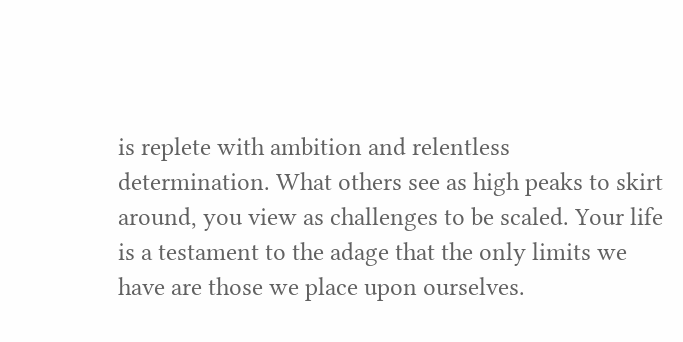is replete with ambition and relentless determination. What others see as high peaks to skirt around, you view as challenges to be scaled. Your life is a testament to the adage that the only limits we have are those we place upon ourselves.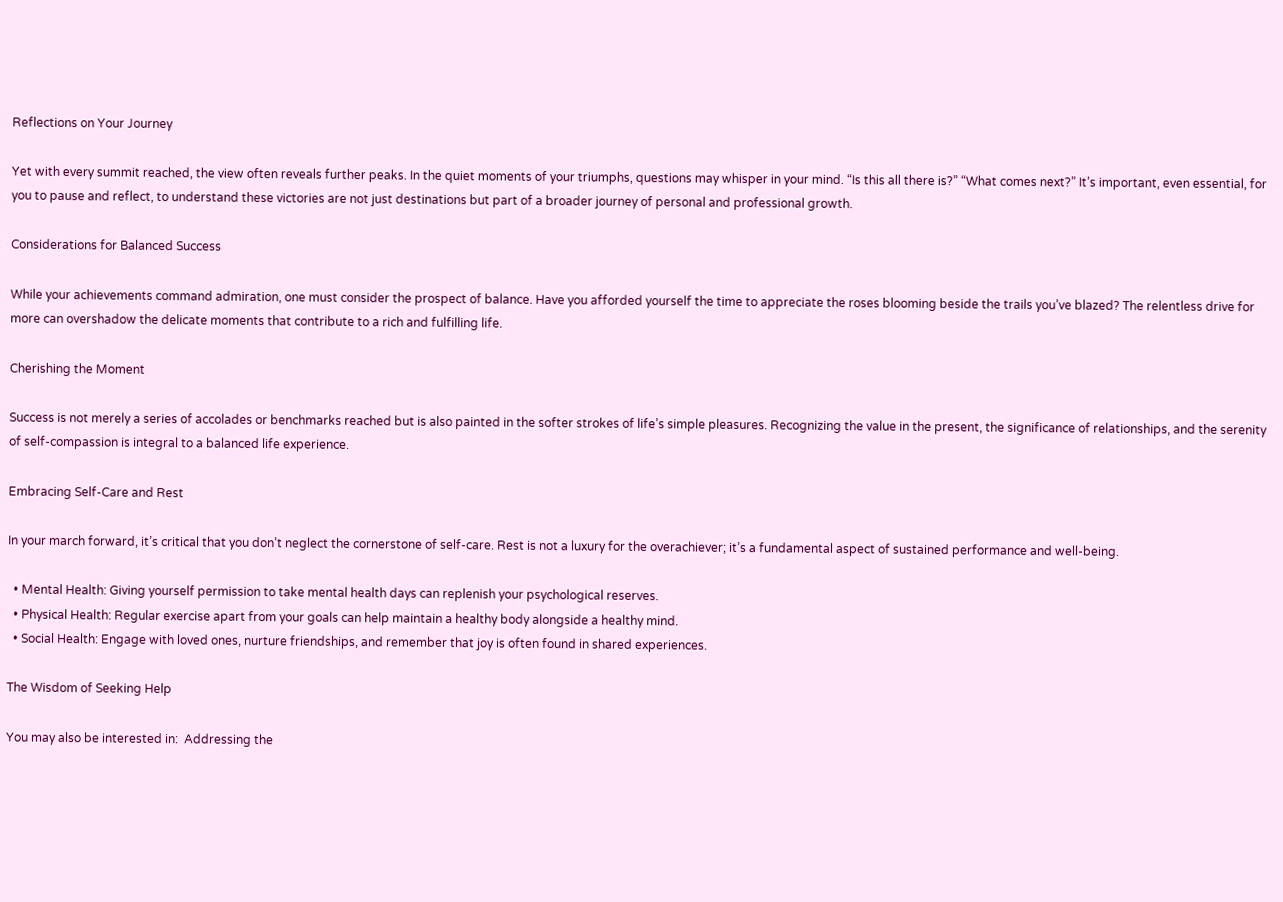Reflections on Your Journey

Yet with every summit reached, the view often reveals further peaks. In the quiet moments of your triumphs, questions may whisper in your mind. “Is this all there is?” “What comes next?” It’s important, even essential, for you to pause and reflect, to understand these victories are not just destinations but part of a broader journey of personal and professional growth.

Considerations for Balanced Success

While your achievements command admiration, one must consider the prospect of balance. Have you afforded yourself the time to appreciate the roses blooming beside the trails you’ve blazed? The relentless drive for more can overshadow the delicate moments that contribute to a rich and fulfilling life.

Cherishing the Moment

Success is not merely a series of accolades or benchmarks reached but is also painted in the softer strokes of life’s simple pleasures. Recognizing the value in the present, the significance of relationships, and the serenity of self-compassion is integral to a balanced life experience.

Embracing Self-Care and Rest

In your march forward, it’s critical that you don’t neglect the cornerstone of self-care. Rest is not a luxury for the overachiever; it’s a fundamental aspect of sustained performance and well-being.

  • Mental Health: Giving yourself permission to take mental health days can replenish your psychological reserves.
  • Physical Health: Regular exercise apart from your goals can help maintain a healthy body alongside a healthy mind.
  • Social Health: Engage with loved ones, nurture friendships, and remember that joy is often found in shared experiences.

The Wisdom of Seeking Help

You may also be interested in:  Addressing the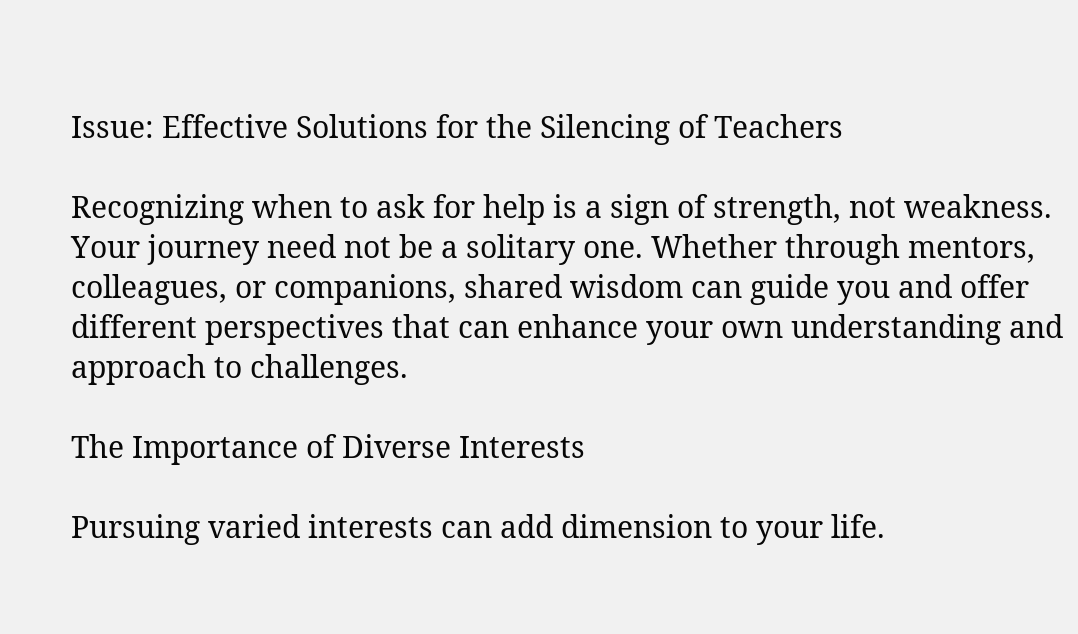Issue: Effective Solutions for the Silencing of Teachers

Recognizing when to ask for help is a sign of strength, not weakness. Your journey need not be a solitary one. Whether through mentors, colleagues, or companions, shared wisdom can guide you and offer different perspectives that can enhance your own understanding and approach to challenges.

The Importance of Diverse Interests

Pursuing varied interests can add dimension to your life.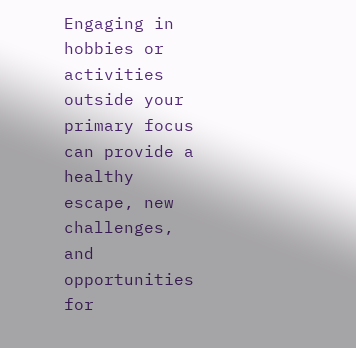Engaging in hobbies or activities outside your primary focus can provide a healthy escape, new challenges, and opportunities for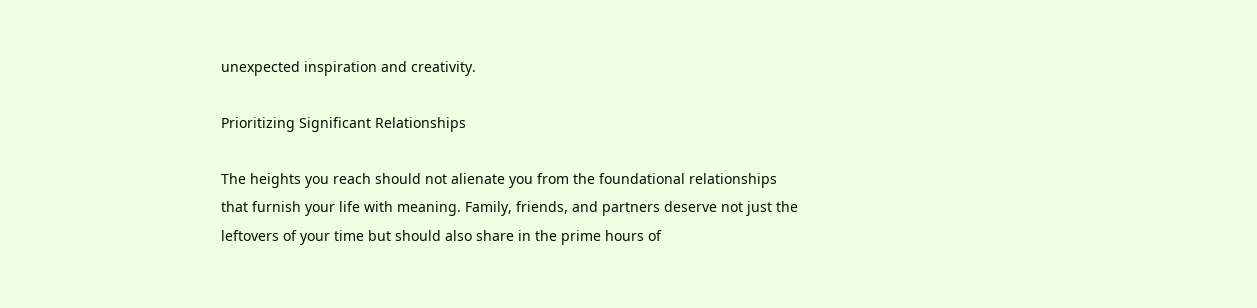unexpected inspiration and creativity.

Prioritizing Significant Relationships

The heights you reach should not alienate you from the foundational relationships that furnish your life with meaning. Family, friends, and partners deserve not just the leftovers of your time but should also share in the prime hours of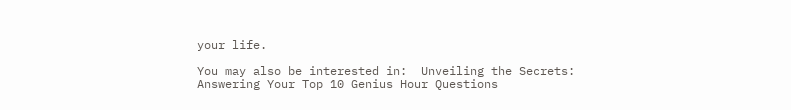your life.

You may also be interested in:  Unveiling the Secrets: Answering Your Top 10 Genius Hour Questions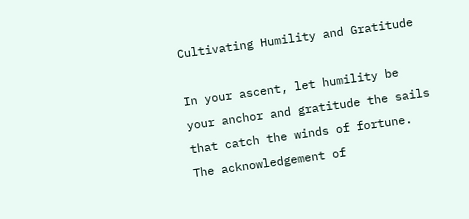Cultivating Humility and Gratitude

In your ascent, let humility be your anchor and gratitude the sails that catch the winds of fortune. The acknowledgement of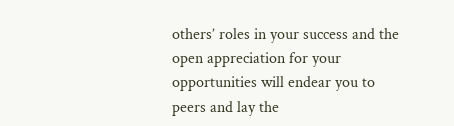others’ roles in your success and the open appreciation for your opportunities will endear you to peers and lay the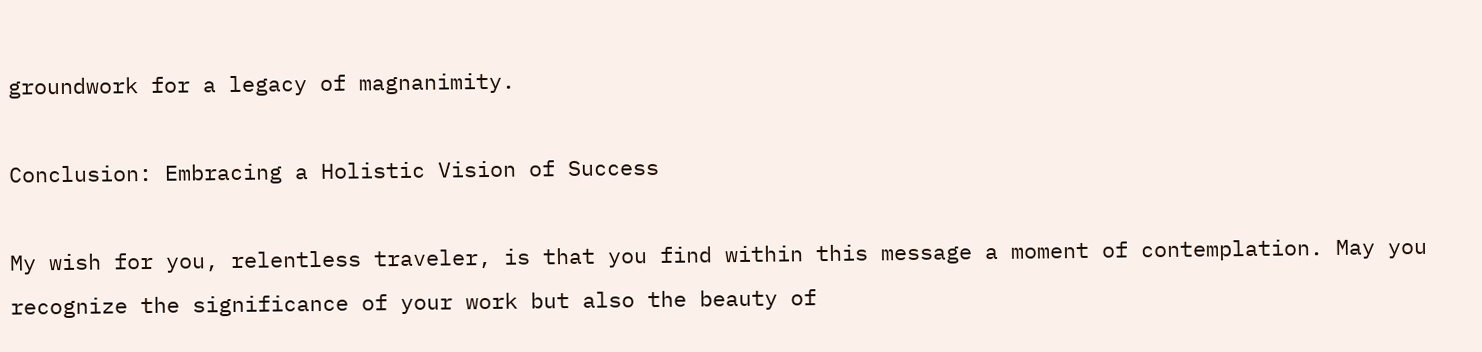groundwork for a legacy of magnanimity.

Conclusion: Embracing a Holistic Vision of Success

My wish for you, relentless traveler, is that you find within this message a moment of contemplation. May you recognize the significance of your work but also the beauty of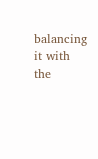balancing it with the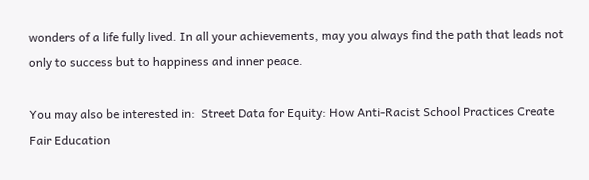wonders of a life fully lived. In all your achievements, may you always find the path that leads not only to success but to happiness and inner peace.

You may also be interested in:  Street Data for Equity: How Anti-Racist School Practices Create Fair Education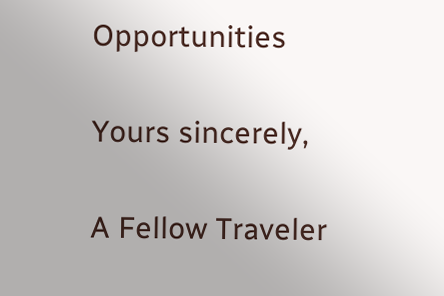Opportunities

Yours sincerely,

A Fellow Traveler